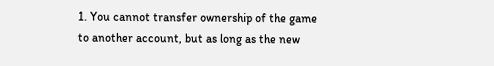1. You cannot transfer ownership of the game to another account, but as long as the new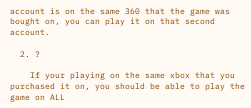account is on the same 360 that the game was bought on, you can play it on that second account.

  2. ?

    If your playing on the same xbox that you purchased it on, you should be able to play the game on ALL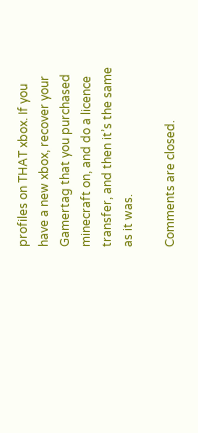profiles on THAT xbox. If you have a new xbox, recover your Gamertag that you purchased minecraft on, and do a licence transfer, and then it’s the same as it was.

Comments are closed.